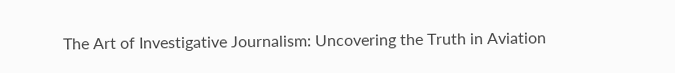The Art of Investigative Journalism: Uncovering the Truth in Aviation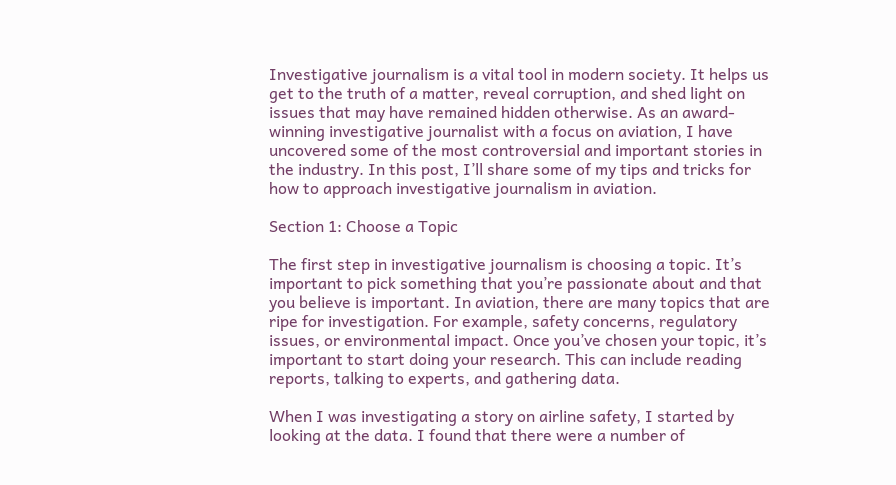Investigative journalism is a vital tool in modern society. It helps us get to the truth of a matter, reveal corruption, and shed light on issues that may have remained hidden otherwise. As an award-winning investigative journalist with a focus on aviation, I have uncovered some of the most controversial and important stories in the industry. In this post, I’ll share some of my tips and tricks for how to approach investigative journalism in aviation.

Section 1: Choose a Topic

The first step in investigative journalism is choosing a topic. It’s important to pick something that you’re passionate about and that you believe is important. In aviation, there are many topics that are ripe for investigation. For example, safety concerns, regulatory issues, or environmental impact. Once you’ve chosen your topic, it’s important to start doing your research. This can include reading reports, talking to experts, and gathering data.

When I was investigating a story on airline safety, I started by looking at the data. I found that there were a number of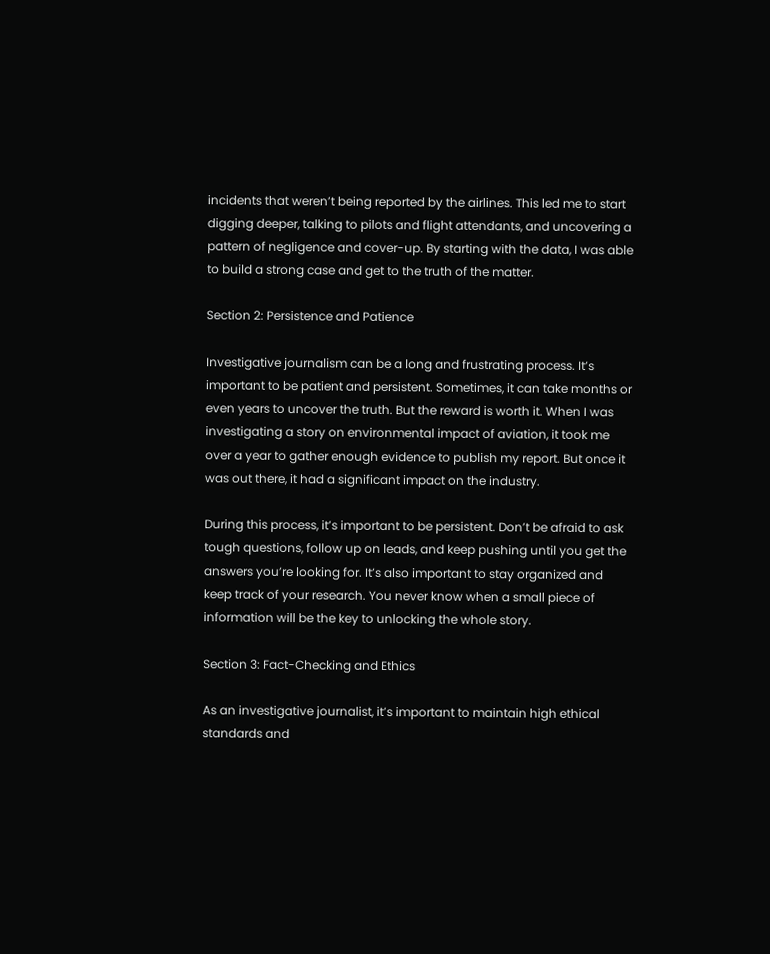incidents that weren’t being reported by the airlines. This led me to start digging deeper, talking to pilots and flight attendants, and uncovering a pattern of negligence and cover-up. By starting with the data, I was able to build a strong case and get to the truth of the matter.

Section 2: Persistence and Patience

Investigative journalism can be a long and frustrating process. It’s important to be patient and persistent. Sometimes, it can take months or even years to uncover the truth. But the reward is worth it. When I was investigating a story on environmental impact of aviation, it took me over a year to gather enough evidence to publish my report. But once it was out there, it had a significant impact on the industry.

During this process, it’s important to be persistent. Don’t be afraid to ask tough questions, follow up on leads, and keep pushing until you get the answers you’re looking for. It’s also important to stay organized and keep track of your research. You never know when a small piece of information will be the key to unlocking the whole story.

Section 3: Fact-Checking and Ethics

As an investigative journalist, it’s important to maintain high ethical standards and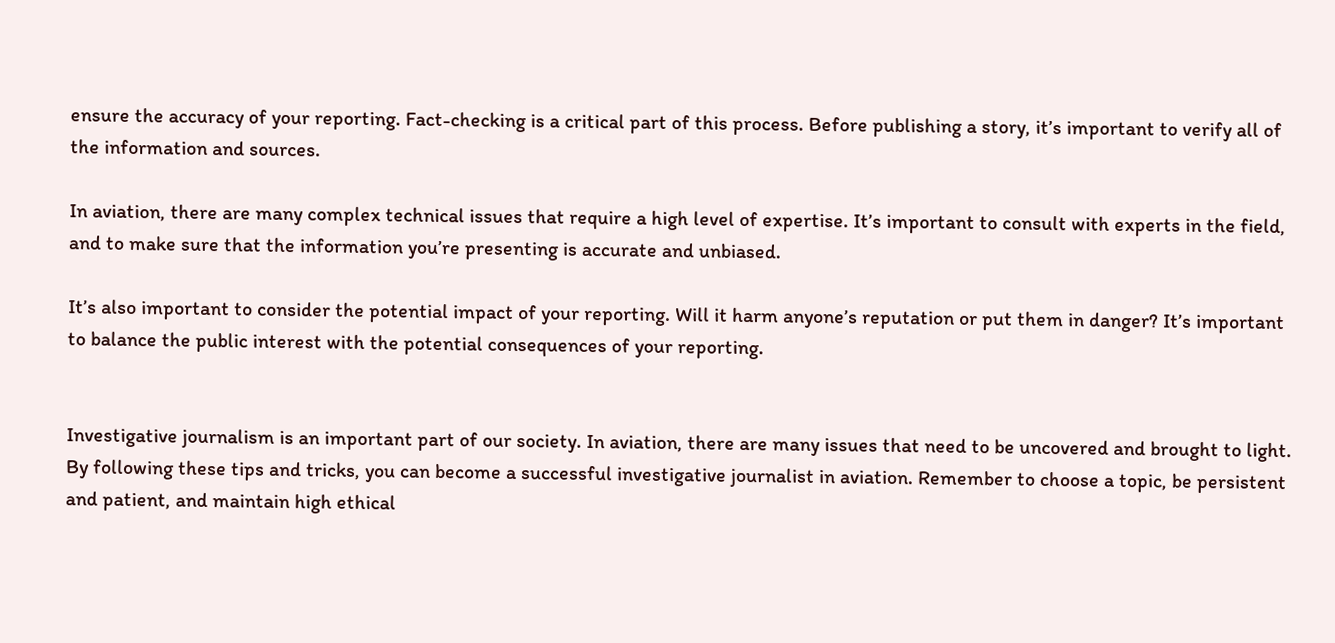ensure the accuracy of your reporting. Fact-checking is a critical part of this process. Before publishing a story, it’s important to verify all of the information and sources.

In aviation, there are many complex technical issues that require a high level of expertise. It’s important to consult with experts in the field, and to make sure that the information you’re presenting is accurate and unbiased.

It’s also important to consider the potential impact of your reporting. Will it harm anyone’s reputation or put them in danger? It’s important to balance the public interest with the potential consequences of your reporting.


Investigative journalism is an important part of our society. In aviation, there are many issues that need to be uncovered and brought to light. By following these tips and tricks, you can become a successful investigative journalist in aviation. Remember to choose a topic, be persistent and patient, and maintain high ethical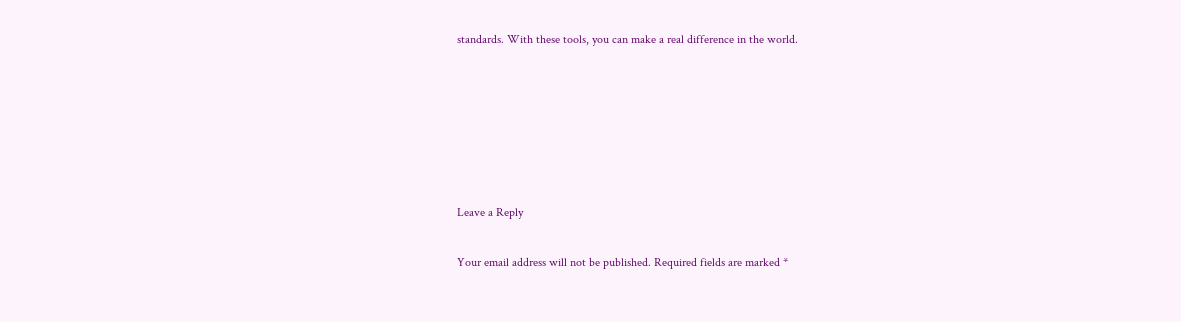standards. With these tools, you can make a real difference in the world.






Leave a Reply

Your email address will not be published. Required fields are marked *